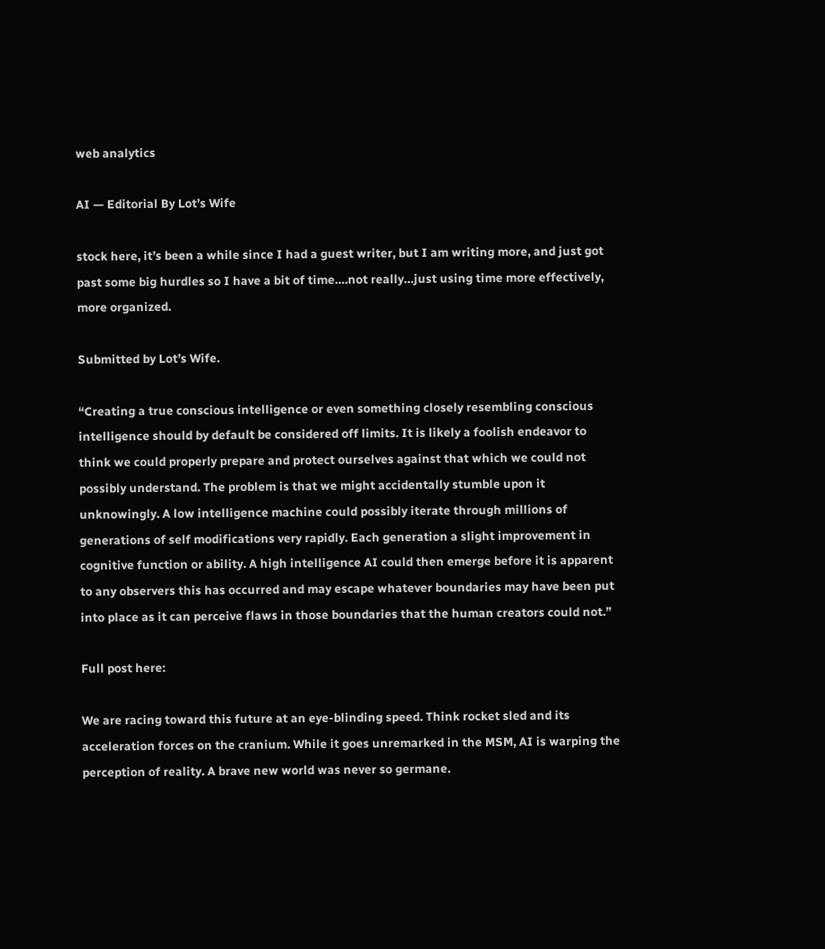web analytics

AI — Editorial By Lot’s Wife

stock here, it’s been a while since I had a guest writer, but I am writing more, and just got past some big hurdles so I have a bit of time….not really…just using time more effectively, more organized.

Submitted by Lot’s Wife.

“Creating a true conscious intelligence or even something closely resembling conscious intelligence should by default be considered off limits. It is likely a foolish endeavor to think we could properly prepare and protect ourselves against that which we could not possibly understand. The problem is that we might accidentally stumble upon it unknowingly. A low intelligence machine could possibly iterate through millions of generations of self modifications very rapidly. Each generation a slight improvement in cognitive function or ability. A high intelligence AI could then emerge before it is apparent to any observers this has occurred and may escape whatever boundaries may have been put into place as it can perceive flaws in those boundaries that the human creators could not.”

Full post here:

We are racing toward this future at an eye-blinding speed. Think rocket sled and its acceleration forces on the cranium. While it goes unremarked in the MSM, AI is warping the perception of reality. A brave new world was never so germane.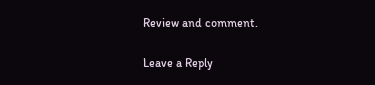Review and comment.

Leave a Reply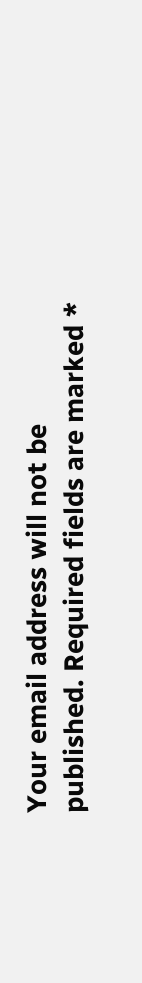Your email address will not be published. Required fields are marked *